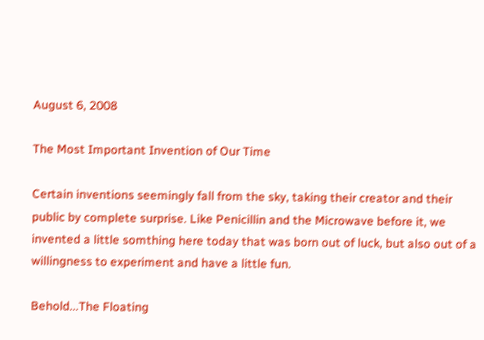August 6, 2008

The Most Important Invention of Our Time

Certain inventions seemingly fall from the sky, taking their creator and their public by complete surprise. Like Penicillin and the Microwave before it, we invented a little somthing here today that was born out of luck, but also out of a willingness to experiment and have a little fun.

Behold...The Floating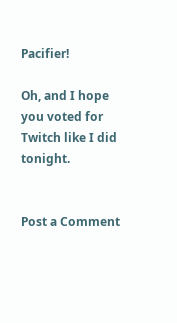Pacifier!

Oh, and I hope you voted for Twitch like I did tonight.


Post a Comment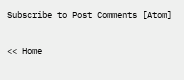Subscribe to Post Comments [Atom]

<< Home